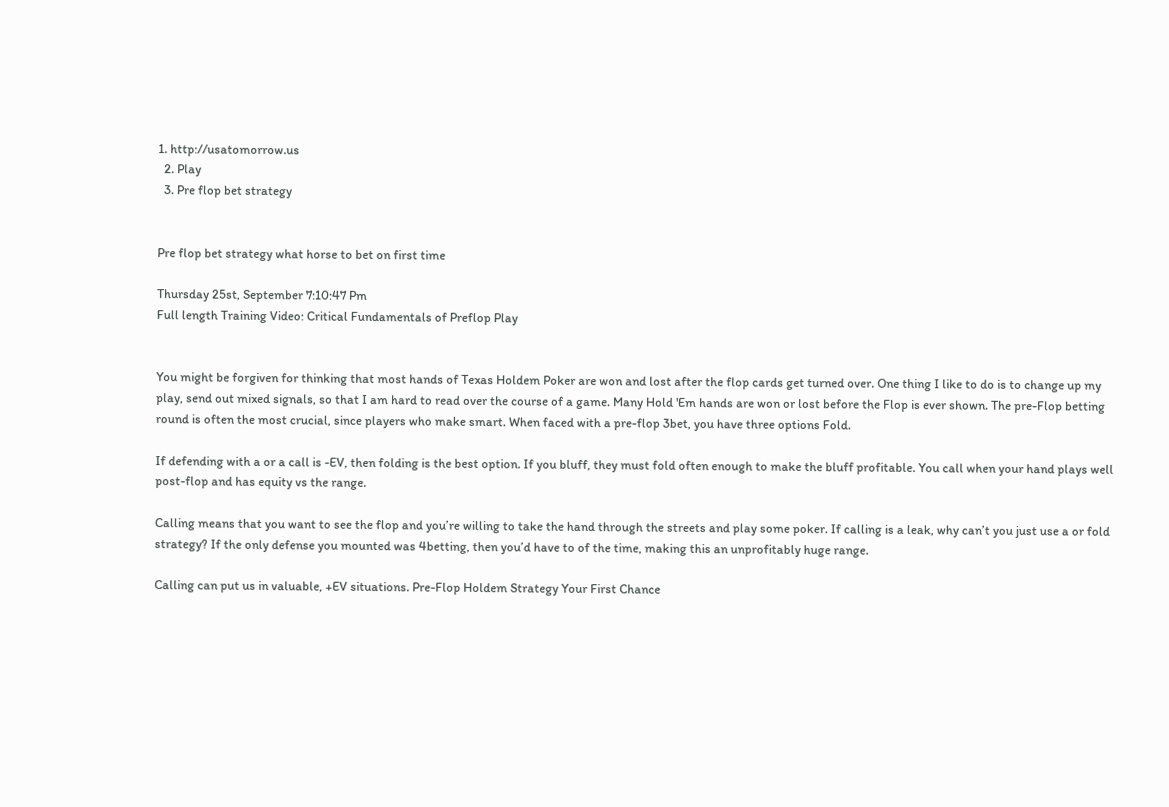1. http://usatomorrow.us
  2. Play
  3. Pre flop bet strategy


Pre flop bet strategy what horse to bet on first time

Thursday 25st, September 7:10:47 Pm
Full length Training Video: Critical Fundamentals of Preflop Play


You might be forgiven for thinking that most hands of Texas Holdem Poker are won and lost after the flop cards get turned over. One thing I like to do is to change up my play, send out mixed signals, so that I am hard to read over the course of a game. Many Hold 'Em hands are won or lost before the Flop is ever shown. The pre-Flop betting round is often the most crucial, since players who make smart. When faced with a pre-flop 3bet, you have three options Fold.

If defending with a or a call is -EV, then folding is the best option. If you bluff, they must fold often enough to make the bluff profitable. You call when your hand plays well post-flop and has equity vs the range.

Calling means that you want to see the flop and you’re willing to take the hand through the streets and play some poker. If calling is a leak, why can’t you just use a or fold strategy? If the only defense you mounted was 4betting, then you’d have to of the time, making this an unprofitably huge range.

Calling can put us in valuable, +EV situations. Pre-Flop Holdem Strategy Your First Chance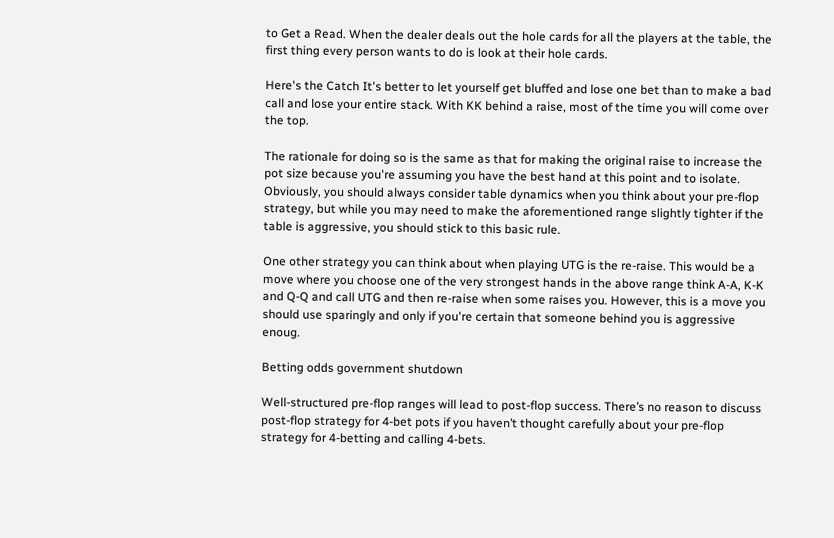to Get a Read. When the dealer deals out the hole cards for all the players at the table, the first thing every person wants to do is look at their hole cards.

Here's the Catch It's better to let yourself get bluffed and lose one bet than to make a bad call and lose your entire stack. With KK behind a raise, most of the time you will come over the top.

The rationale for doing so is the same as that for making the original raise to increase the pot size because you're assuming you have the best hand at this point and to isolate. Obviously, you should always consider table dynamics when you think about your pre-flop strategy, but while you may need to make the aforementioned range slightly tighter if the table is aggressive, you should stick to this basic rule.

One other strategy you can think about when playing UTG is the re-raise. This would be a move where you choose one of the very strongest hands in the above range think A-A, K-K and Q-Q and call UTG and then re-raise when some raises you. However, this is a move you should use sparingly and only if you're certain that someone behind you is aggressive enoug.

Betting odds government shutdown

Well-structured pre-flop ranges will lead to post-flop success. There’s no reason to discuss post-flop strategy for 4-bet pots if you haven’t thought carefully about your pre-flop strategy for 4-betting and calling 4-bets.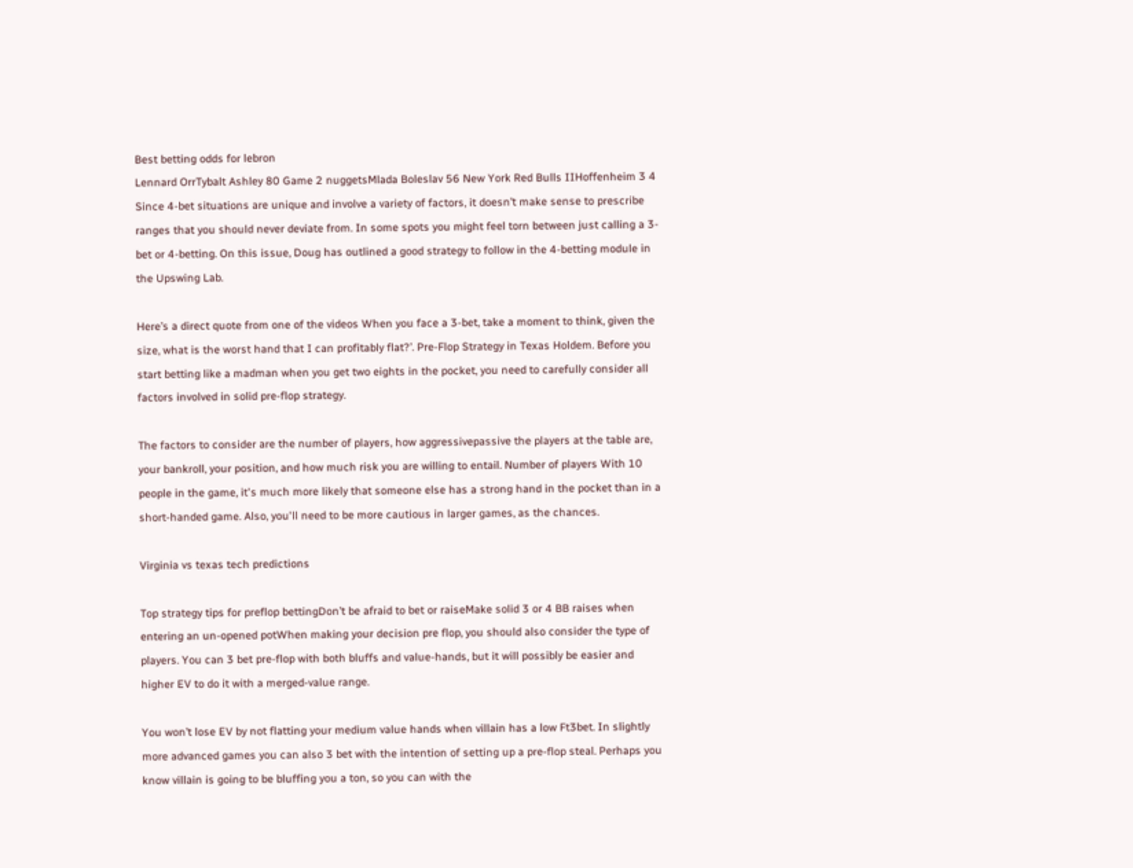Best betting odds for lebron
Lennard OrrTybalt Ashley 80 Game 2 nuggetsMlada Boleslav 56 New York Red Bulls IIHoffenheim 3 4
Since 4-bet situations are unique and involve a variety of factors, it doesn’t make sense to prescribe ranges that you should never deviate from. In some spots you might feel torn between just calling a 3-bet or 4-betting. On this issue, Doug has outlined a good strategy to follow in the 4-betting module in the Upswing Lab.

Here’s a direct quote from one of the videos When you face a 3-bet, take a moment to think, given the size, what is the worst hand that I can profitably flat?’. Pre-Flop Strategy in Texas Holdem. Before you start betting like a madman when you get two eights in the pocket, you need to carefully consider all factors involved in solid pre-flop strategy.

The factors to consider are the number of players, how aggressivepassive the players at the table are, your bankroll, your position, and how much risk you are willing to entail. Number of players With 10 people in the game, it's much more likely that someone else has a strong hand in the pocket than in a short-handed game. Also, you'll need to be more cautious in larger games, as the chances.

Virginia vs texas tech predictions

Top strategy tips for preflop bettingDon’t be afraid to bet or raiseMake solid 3 or 4 BB raises when entering an un-opened potWhen making your decision pre flop, you should also consider the type of players. You can 3 bet pre-flop with both bluffs and value-hands, but it will possibly be easier and higher EV to do it with a merged-value range.

You won’t lose EV by not flatting your medium value hands when villain has a low Ft3bet. In slightly more advanced games you can also 3 bet with the intention of setting up a pre-flop steal. Perhaps you know villain is going to be bluffing you a ton, so you can with the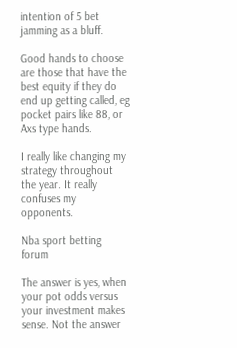intention of 5 bet jamming as a bluff.

Good hands to choose are those that have the best equity if they do end up getting called, eg pocket pairs like 88, or Axs type hands.

I really like changing my strategy throughout the year. It really confuses my opponents.

Nba sport betting forum

The answer is yes, when your pot odds versus your investment makes sense. Not the answer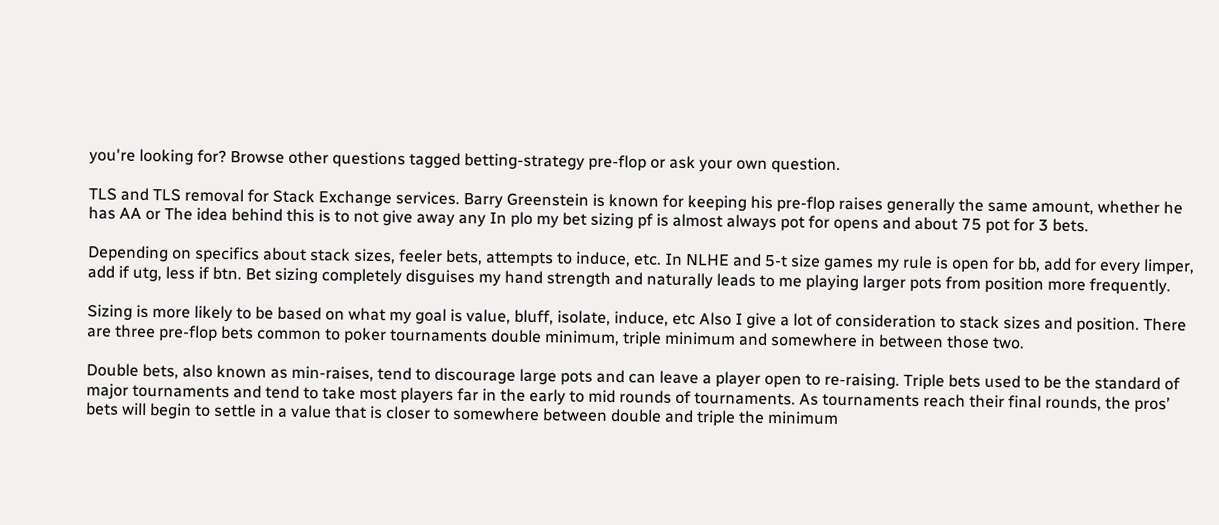you're looking for? Browse other questions tagged betting-strategy pre-flop or ask your own question.

TLS and TLS removal for Stack Exchange services. Barry Greenstein is known for keeping his pre-flop raises generally the same amount, whether he has AA or The idea behind this is to not give away any In plo my bet sizing pf is almost always pot for opens and about 75 pot for 3 bets.

Depending on specifics about stack sizes, feeler bets, attempts to induce, etc. In NLHE and 5-t size games my rule is open for bb, add for every limper, add if utg, less if btn. Bet sizing completely disguises my hand strength and naturally leads to me playing larger pots from position more frequently.

Sizing is more likely to be based on what my goal is value, bluff, isolate, induce, etc Also I give a lot of consideration to stack sizes and position. There are three pre-flop bets common to poker tournaments double minimum, triple minimum and somewhere in between those two.

Double bets, also known as min-raises, tend to discourage large pots and can leave a player open to re-raising. Triple bets used to be the standard of major tournaments and tend to take most players far in the early to mid rounds of tournaments. As tournaments reach their final rounds, the pros’ bets will begin to settle in a value that is closer to somewhere between double and triple the minimum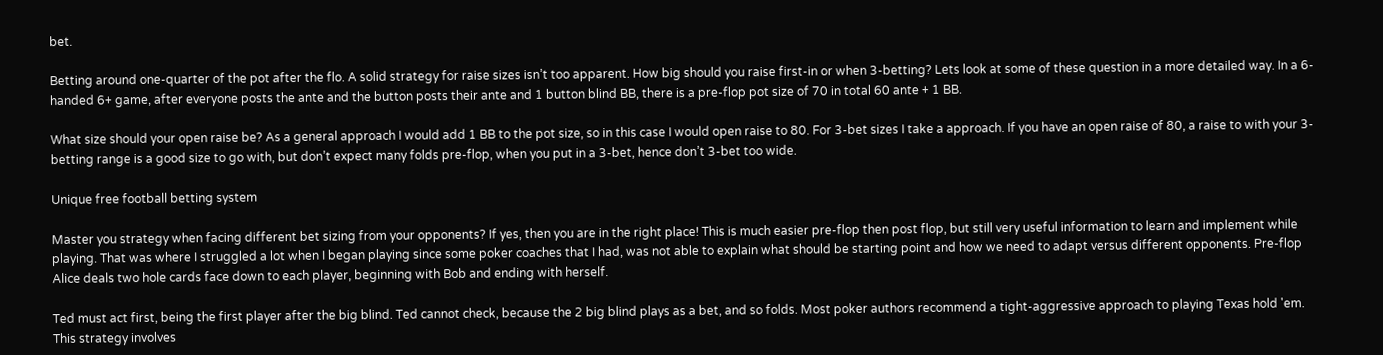bet.

Betting around one-quarter of the pot after the flo. A solid strategy for raise sizes isn’t too apparent. How big should you raise first-in or when 3-betting? Lets look at some of these question in a more detailed way. In a 6-handed 6+ game, after everyone posts the ante and the button posts their ante and 1 button blind BB, there is a pre-flop pot size of 70 in total 60 ante + 1 BB.

What size should your open raise be? As a general approach I would add 1 BB to the pot size, so in this case I would open raise to 80. For 3-bet sizes I take a approach. If you have an open raise of 80, a raise to with your 3-betting range is a good size to go with, but don’t expect many folds pre-flop, when you put in a 3-bet, hence don’t 3-bet too wide.

Unique free football betting system

Master you strategy when facing different bet sizing from your opponents? If yes, then you are in the right place! This is much easier pre-flop then post flop, but still very useful information to learn and implement while playing. That was where I struggled a lot when I began playing since some poker coaches that I had, was not able to explain what should be starting point and how we need to adapt versus different opponents. Pre-flop Alice deals two hole cards face down to each player, beginning with Bob and ending with herself.

Ted must act first, being the first player after the big blind. Ted cannot check, because the 2 big blind plays as a bet, and so folds. Most poker authors recommend a tight-aggressive approach to playing Texas hold 'em. This strategy involves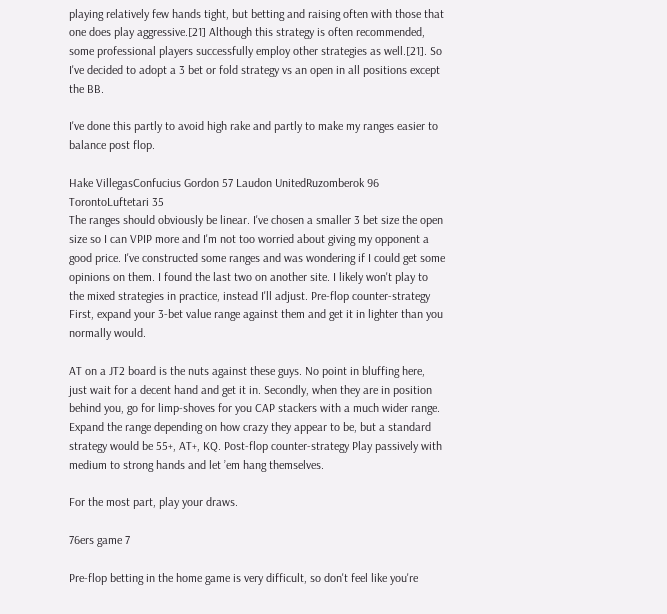playing relatively few hands tight, but betting and raising often with those that one does play aggressive.[21] Although this strategy is often recommended, some professional players successfully employ other strategies as well.[21]. So I've decided to adopt a 3 bet or fold strategy vs an open in all positions except the BB.

I've done this partly to avoid high rake and partly to make my ranges easier to balance post flop.

Hake VillegasConfucius Gordon 57 Laudon UnitedRuzomberok 96 TorontoLuftetari 35
The ranges should obviously be linear. I've chosen a smaller 3 bet size the open size so I can VPIP more and I'm not too worried about giving my opponent a good price. I've constructed some ranges and was wondering if I could get some opinions on them. I found the last two on another site. I likely won't play to the mixed strategies in practice, instead I'll adjust. Pre-flop counter-strategy First, expand your 3-bet value range against them and get it in lighter than you normally would.

AT on a JT2 board is the nuts against these guys. No point in bluffing here, just wait for a decent hand and get it in. Secondly, when they are in position behind you, go for limp-shoves for you CAP stackers with a much wider range. Expand the range depending on how crazy they appear to be, but a standard strategy would be 55+, AT+, KQ. Post-flop counter-strategy Play passively with medium to strong hands and let ’em hang themselves.

For the most part, play your draws.

76ers game 7

Pre-flop betting in the home game is very difficult, so don't feel like you're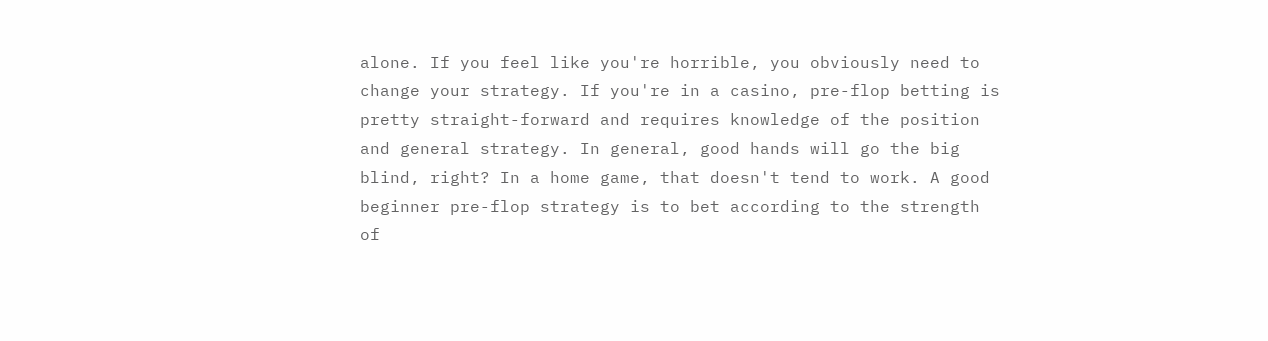alone. If you feel like you're horrible, you obviously need to change your strategy. If you're in a casino, pre-flop betting is pretty straight-forward and requires knowledge of the position and general strategy. In general, good hands will go the big blind, right? In a home game, that doesn't tend to work. A good beginner pre-flop strategy is to bet according to the strength of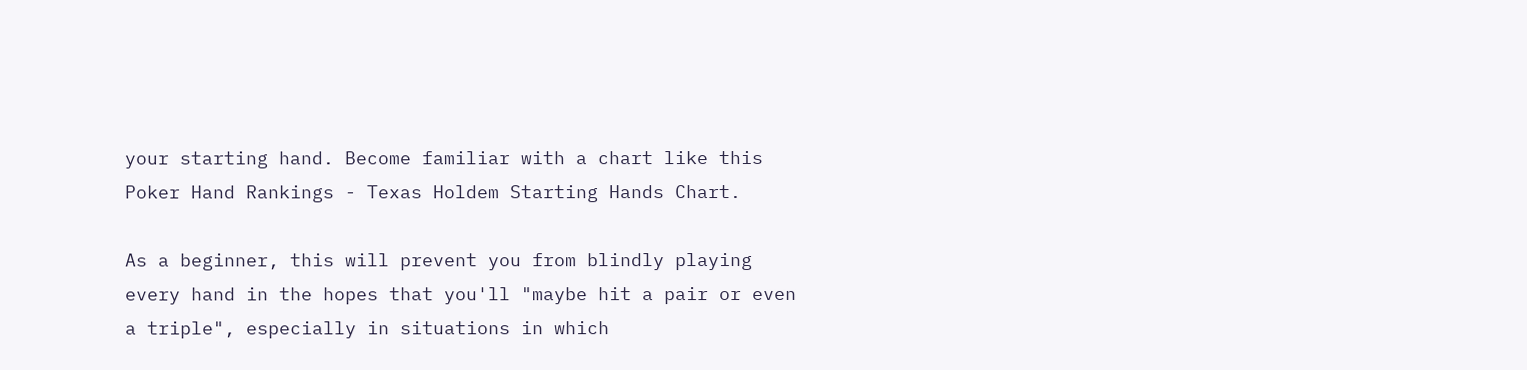your starting hand. Become familiar with a chart like this Poker Hand Rankings - Texas Holdem Starting Hands Chart.

As a beginner, this will prevent you from blindly playing every hand in the hopes that you'll "maybe hit a pair or even a triple", especially in situations in which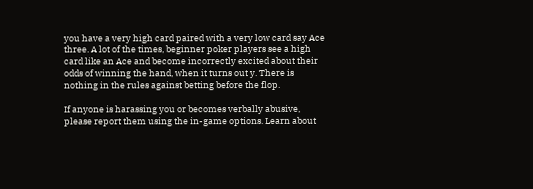you have a very high card paired with a very low card say Ace three. A lot of the times, beginner poker players see a high card like an Ace and become incorrectly excited about their odds of winning the hand, when it turns out y. There is nothing in the rules against betting before the flop.

If anyone is harassing you or becomes verbally abusive, please report them using the in-game options. Learn about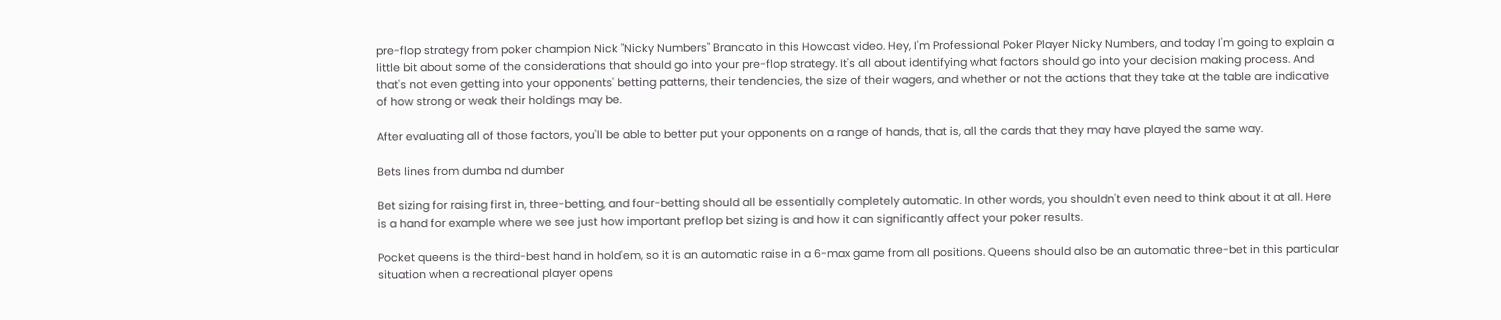pre-flop strategy from poker champion Nick "Nicky Numbers" Brancato in this Howcast video. Hey, I'm Professional Poker Player Nicky Numbers, and today I'm going to explain a little bit about some of the considerations that should go into your pre-flop strategy. It's all about identifying what factors should go into your decision making process. And that's not even getting into your opponents' betting patterns, their tendencies, the size of their wagers, and whether or not the actions that they take at the table are indicative of how strong or weak their holdings may be.

After evaluating all of those factors, you'll be able to better put your opponents on a range of hands, that is, all the cards that they may have played the same way.

Bets lines from dumba nd dumber

Bet sizing for raising first in, three-betting, and four-betting should all be essentially completely automatic. In other words, you shouldn't even need to think about it at all. Here is a hand for example where we see just how important preflop bet sizing is and how it can significantly affect your poker results.

Pocket queens is the third-best hand in hold'em, so it is an automatic raise in a 6-max game from all positions. Queens should also be an automatic three-bet in this particular situation when a recreational player opens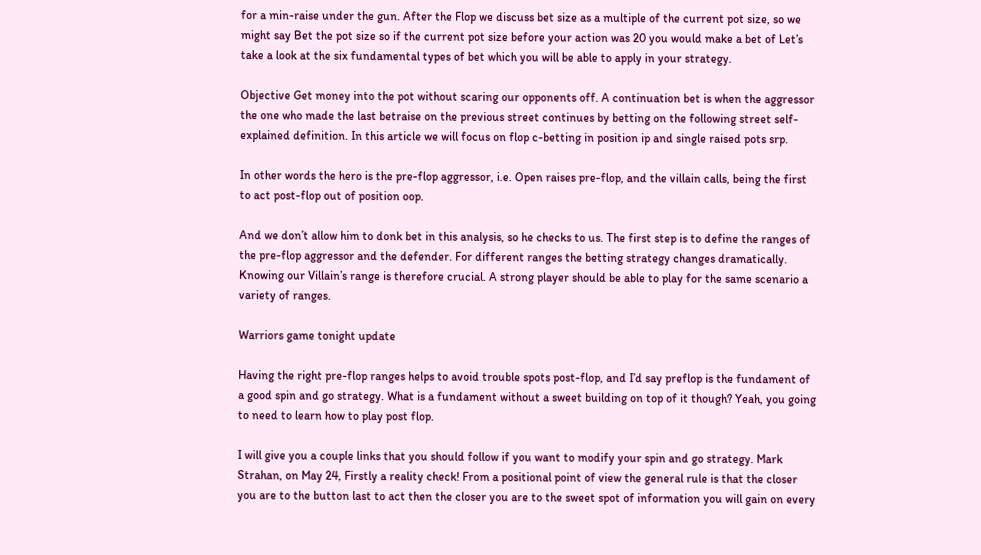for a min-raise under the gun. After the Flop we discuss bet size as a multiple of the current pot size, so we might say Bet the pot size so if the current pot size before your action was 20 you would make a bet of Let’s take a look at the six fundamental types of bet which you will be able to apply in your strategy.

Objective Get money into the pot without scaring our opponents off. A continuation bet is when the aggressor the one who made the last betraise on the previous street continues by betting on the following street self-explained definition. In this article we will focus on flop c-betting in position ip and single raised pots srp.

In other words the hero is the pre-flop aggressor, i.e. Open raises pre-flop, and the villain calls, being the first to act post-flop out of position oop.

And we don’t allow him to donk bet in this analysis, so he checks to us. The first step is to define the ranges of the pre-flop aggressor and the defender. For different ranges the betting strategy changes dramatically. Knowing our Villain’s range is therefore crucial. A strong player should be able to play for the same scenario a variety of ranges.

Warriors game tonight update

Having the right pre-flop ranges helps to avoid trouble spots post-flop, and I’d say preflop is the fundament of a good spin and go strategy. What is a fundament without a sweet building on top of it though? Yeah, you going to need to learn how to play post flop.

I will give you a couple links that you should follow if you want to modify your spin and go strategy. Mark Strahan, on May 24, Firstly a reality check! From a positional point of view the general rule is that the closer you are to the button last to act then the closer you are to the sweet spot of information you will gain on every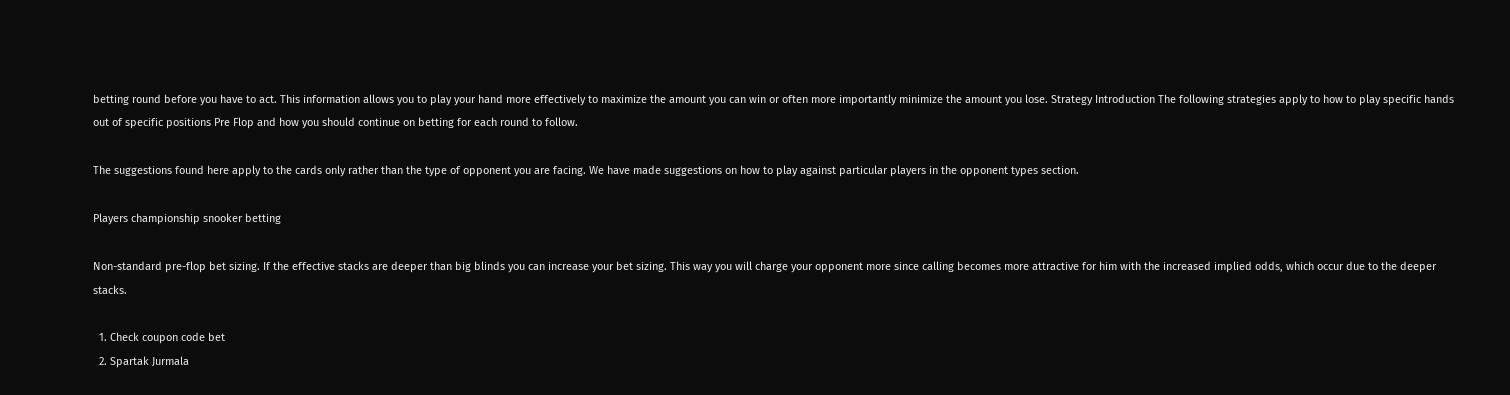betting round before you have to act. This information allows you to play your hand more effectively to maximize the amount you can win or often more importantly minimize the amount you lose. Strategy Introduction The following strategies apply to how to play specific hands out of specific positions Pre Flop and how you should continue on betting for each round to follow.

The suggestions found here apply to the cards only rather than the type of opponent you are facing. We have made suggestions on how to play against particular players in the opponent types section.

Players championship snooker betting

Non-standard pre-flop bet sizing. If the effective stacks are deeper than big blinds you can increase your bet sizing. This way you will charge your opponent more since calling becomes more attractive for him with the increased implied odds, which occur due to the deeper stacks.

  1. Check coupon code bet
  2. Spartak Jurmala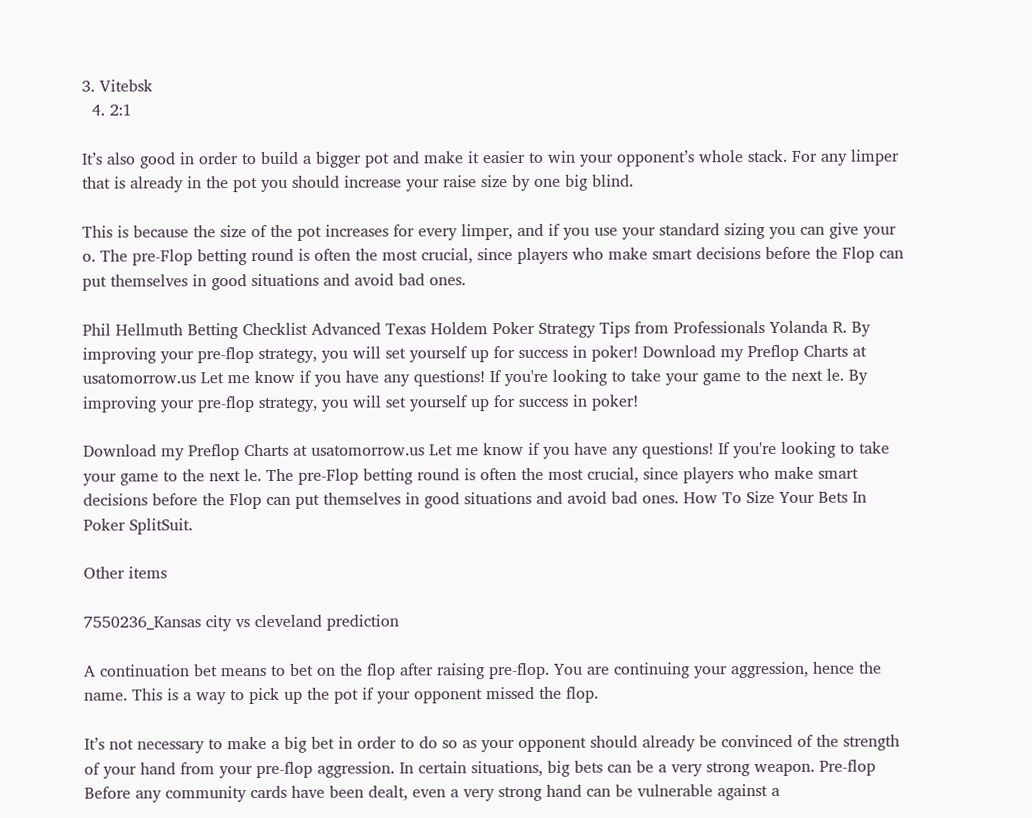3. Vitebsk
  4. 2:1

It’s also good in order to build a bigger pot and make it easier to win your opponent’s whole stack. For any limper that is already in the pot you should increase your raise size by one big blind.

This is because the size of the pot increases for every limper, and if you use your standard sizing you can give your o. The pre-Flop betting round is often the most crucial, since players who make smart decisions before the Flop can put themselves in good situations and avoid bad ones.

Phil Hellmuth Betting Checklist Advanced Texas Holdem Poker Strategy Tips from Professionals Yolanda R. By improving your pre-flop strategy, you will set yourself up for success in poker! Download my Preflop Charts at usatomorrow.us Let me know if you have any questions! If you're looking to take your game to the next le. By improving your pre-flop strategy, you will set yourself up for success in poker!

Download my Preflop Charts at usatomorrow.us Let me know if you have any questions! If you're looking to take your game to the next le. The pre-Flop betting round is often the most crucial, since players who make smart decisions before the Flop can put themselves in good situations and avoid bad ones. How To Size Your Bets In Poker SplitSuit.

Other items

7550236_Kansas city vs cleveland prediction

A continuation bet means to bet on the flop after raising pre-flop. You are continuing your aggression, hence the name. This is a way to pick up the pot if your opponent missed the flop.

It’s not necessary to make a big bet in order to do so as your opponent should already be convinced of the strength of your hand from your pre-flop aggression. In certain situations, big bets can be a very strong weapon. Pre-flop Before any community cards have been dealt, even a very strong hand can be vulnerable against a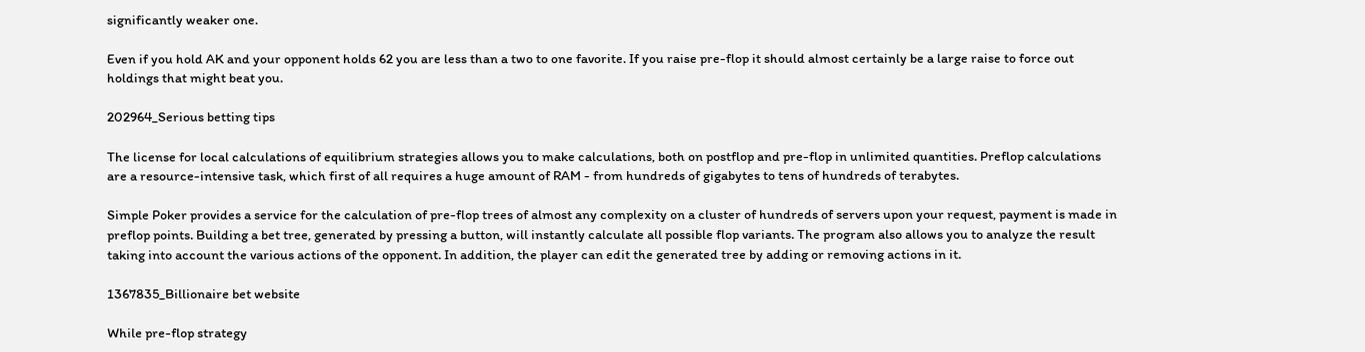significantly weaker one.

Even if you hold AK and your opponent holds 62 you are less than a two to one favorite. If you raise pre-flop it should almost certainly be a large raise to force out holdings that might beat you.

202964_Serious betting tips

The license for local calculations of equilibrium strategies allows you to make calculations, both on postflop and pre-flop in unlimited quantities. Preflop calculations are a resource-intensive task, which first of all requires a huge amount of RAM - from hundreds of gigabytes to tens of hundreds of terabytes.

Simple Poker provides a service for the calculation of pre-flop trees of almost any complexity on a cluster of hundreds of servers upon your request, payment is made in preflop points. Building a bet tree, generated by pressing a button, will instantly calculate all possible flop variants. The program also allows you to analyze the result taking into account the various actions of the opponent. In addition, the player can edit the generated tree by adding or removing actions in it.

1367835_Billionaire bet website

While pre-flop strategy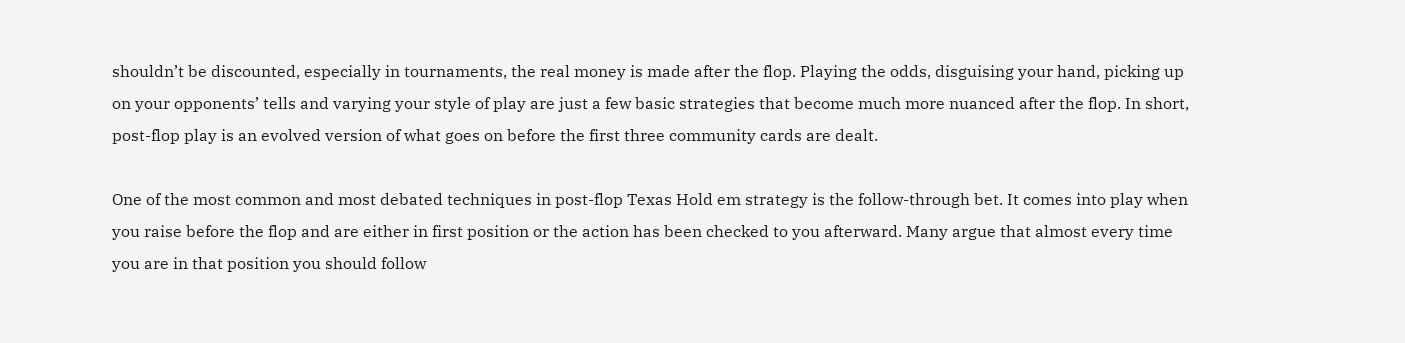shouldn’t be discounted, especially in tournaments, the real money is made after the flop. Playing the odds, disguising your hand, picking up on your opponents’ tells and varying your style of play are just a few basic strategies that become much more nuanced after the flop. In short, post-flop play is an evolved version of what goes on before the first three community cards are dealt.

One of the most common and most debated techniques in post-flop Texas Hold em strategy is the follow-through bet. It comes into play when you raise before the flop and are either in first position or the action has been checked to you afterward. Many argue that almost every time you are in that position you should follow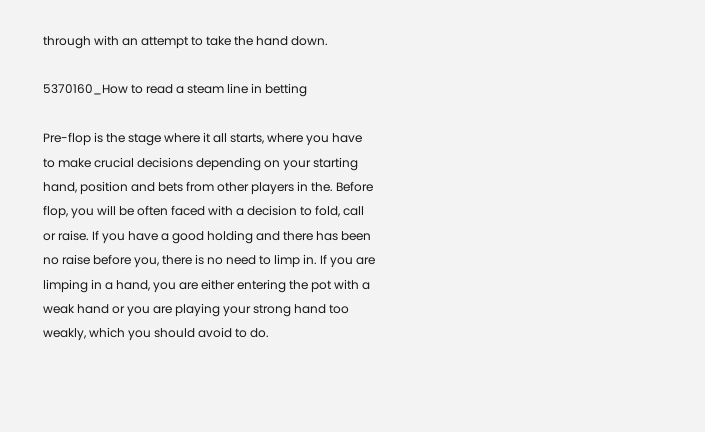through with an attempt to take the hand down.

5370160_How to read a steam line in betting

Pre-flop is the stage where it all starts, where you have to make crucial decisions depending on your starting hand, position and bets from other players in the. Before flop, you will be often faced with a decision to fold, call or raise. If you have a good holding and there has been no raise before you, there is no need to limp in. If you are limping in a hand, you are either entering the pot with a weak hand or you are playing your strong hand too weakly, which you should avoid to do.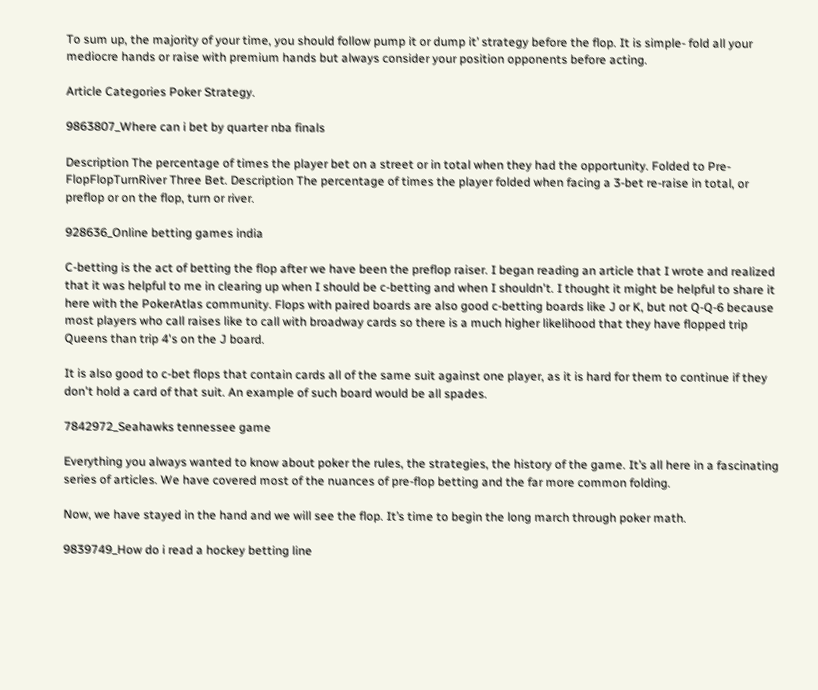To sum up, the majority of your time, you should follow pump it or dump it’ strategy before the flop. It is simple- fold all your mediocre hands or raise with premium hands but always consider your position opponents before acting.

Article Categories Poker Strategy.

9863807_Where can i bet by quarter nba finals

Description The percentage of times the player bet on a street or in total when they had the opportunity. Folded to Pre-FlopFlopTurnRiver Three Bet. Description The percentage of times the player folded when facing a 3-bet re-raise in total, or preflop or on the flop, turn or river.

928636_Online betting games india

C-betting is the act of betting the flop after we have been the preflop raiser. I began reading an article that I wrote and realized that it was helpful to me in clearing up when I should be c-betting and when I shouldn't. I thought it might be helpful to share it here with the PokerAtlas community. Flops with paired boards are also good c-betting boards like J or K, but not Q-Q-6 because most players who call raises like to call with broadway cards so there is a much higher likelihood that they have flopped trip Queens than trip 4's on the J board.

It is also good to c-bet flops that contain cards all of the same suit against one player, as it is hard for them to continue if they don't hold a card of that suit. An example of such board would be all spades.

7842972_Seahawks tennessee game

Everything you always wanted to know about poker the rules, the strategies, the history of the game. It’s all here in a fascinating series of articles. We have covered most of the nuances of pre-flop betting and the far more common folding.

Now, we have stayed in the hand and we will see the flop. It’s time to begin the long march through poker math.

9839749_How do i read a hockey betting line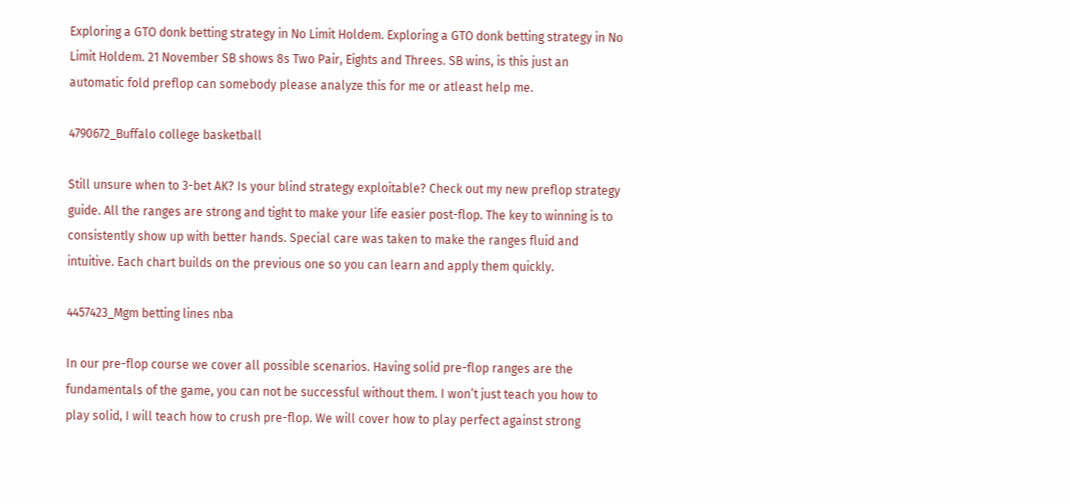Exploring a GTO donk betting strategy in No Limit Holdem. Exploring a GTO donk betting strategy in No Limit Holdem. 21 November SB shows 8s Two Pair, Eights and Threes. SB wins, is this just an automatic fold preflop can somebody please analyze this for me or atleast help me.

4790672_Buffalo college basketball

Still unsure when to 3-bet AK? Is your blind strategy exploitable? Check out my new preflop strategy guide. All the ranges are strong and tight to make your life easier post-flop. The key to winning is to consistently show up with better hands. Special care was taken to make the ranges fluid and intuitive. Each chart builds on the previous one so you can learn and apply them quickly.

4457423_Mgm betting lines nba

In our pre-flop course we cover all possible scenarios. Having solid pre-flop ranges are the fundamentals of the game, you can not be successful without them. I won’t just teach you how to play solid, I will teach how to crush pre-flop. We will cover how to play perfect against strong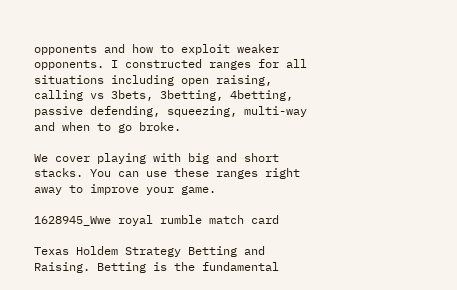opponents and how to exploit weaker opponents. I constructed ranges for all situations including open raising, calling vs 3bets, 3betting, 4betting, passive defending, squeezing, multi-way and when to go broke.

We cover playing with big and short stacks. You can use these ranges right away to improve your game.

1628945_Wwe royal rumble match card

Texas Holdem Strategy Betting and Raising. Betting is the fundamental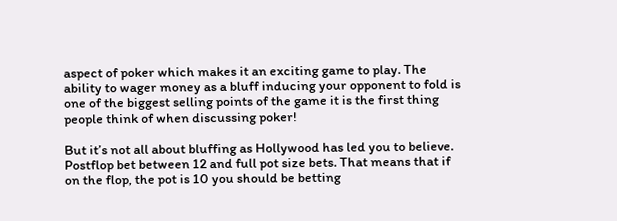aspect of poker which makes it an exciting game to play. The ability to wager money as a bluff inducing your opponent to fold is one of the biggest selling points of the game it is the first thing people think of when discussing poker!

But it’s not all about bluffing as Hollywood has led you to believe. Postflop bet between 12 and full pot size bets. That means that if on the flop, the pot is 10 you should be betting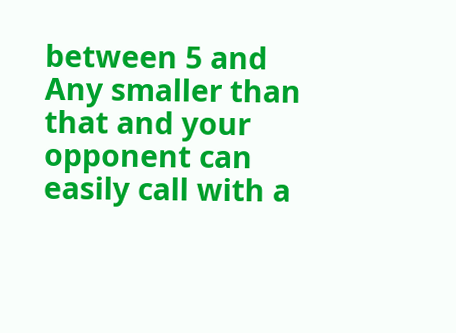between 5 and Any smaller than that and your opponent can easily call with a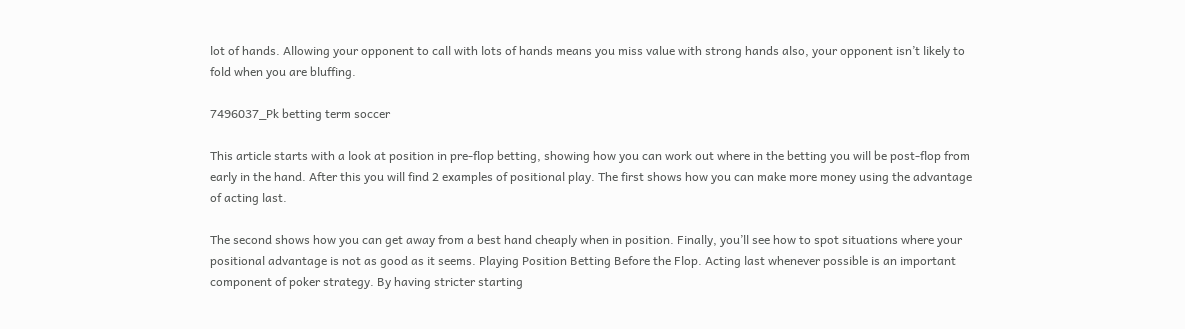lot of hands. Allowing your opponent to call with lots of hands means you miss value with strong hands also, your opponent isn’t likely to fold when you are bluffing.

7496037_Pk betting term soccer

This article starts with a look at position in pre-flop betting, showing how you can work out where in the betting you will be post-flop from early in the hand. After this you will find 2 examples of positional play. The first shows how you can make more money using the advantage of acting last.

The second shows how you can get away from a best hand cheaply when in position. Finally, you’ll see how to spot situations where your positional advantage is not as good as it seems. Playing Position Betting Before the Flop. Acting last whenever possible is an important component of poker strategy. By having stricter starting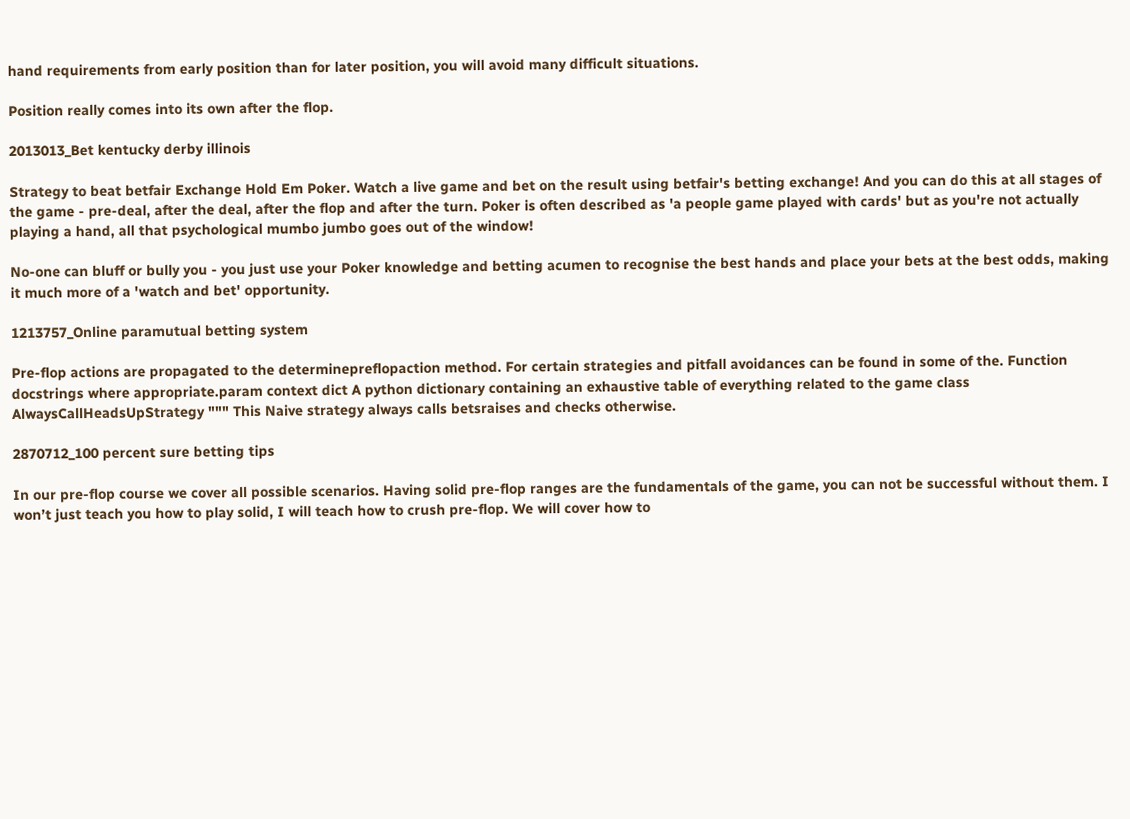hand requirements from early position than for later position, you will avoid many difficult situations.

Position really comes into its own after the flop.

2013013_Bet kentucky derby illinois

Strategy to beat betfair Exchange Hold Em Poker. Watch a live game and bet on the result using betfair's betting exchange! And you can do this at all stages of the game - pre-deal, after the deal, after the flop and after the turn. Poker is often described as 'a people game played with cards' but as you're not actually playing a hand, all that psychological mumbo jumbo goes out of the window!

No-one can bluff or bully you - you just use your Poker knowledge and betting acumen to recognise the best hands and place your bets at the best odds, making it much more of a 'watch and bet' opportunity.

1213757_Online paramutual betting system

Pre-flop actions are propagated to the determinepreflopaction method. For certain strategies and pitfall avoidances can be found in some of the. Function docstrings where appropriate.param context dict A python dictionary containing an exhaustive table of everything related to the game class AlwaysCallHeadsUpStrategy """ This Naive strategy always calls betsraises and checks otherwise.

2870712_100 percent sure betting tips

In our pre-flop course we cover all possible scenarios. Having solid pre-flop ranges are the fundamentals of the game, you can not be successful without them. I won’t just teach you how to play solid, I will teach how to crush pre-flop. We will cover how to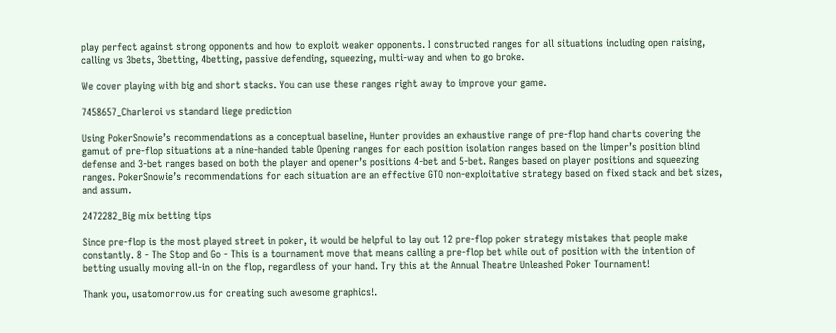play perfect against strong opponents and how to exploit weaker opponents. I constructed ranges for all situations including open raising, calling vs 3bets, 3betting, 4betting, passive defending, squeezing, multi-way and when to go broke.

We cover playing with big and short stacks. You can use these ranges right away to improve your game.

7458657_Charleroi vs standard liege prediction

Using PokerSnowie’s recommendations as a conceptual baseline, Hunter provides an exhaustive range of pre-flop hand charts covering the gamut of pre-flop situations at a nine-handed table Opening ranges for each position isolation ranges based on the limper’s position blind defense and 3-bet ranges based on both the player and opener’s positions 4-bet and 5-bet. Ranges based on player positions and squeezing ranges. PokerSnowie’s recommendations for each situation are an effective GTO non-exploitative strategy based on fixed stack and bet sizes, and assum.

2472282_Big mix betting tips

Since pre-flop is the most played street in poker, it would be helpful to lay out 12 pre-flop poker strategy mistakes that people make constantly. 8 - The Stop and Go - This is a tournament move that means calling a pre-flop bet while out of position with the intention of betting usually moving all-in on the flop, regardless of your hand. Try this at the Annual Theatre Unleashed Poker Tournament!

Thank you, usatomorrow.us for creating such awesome graphics!.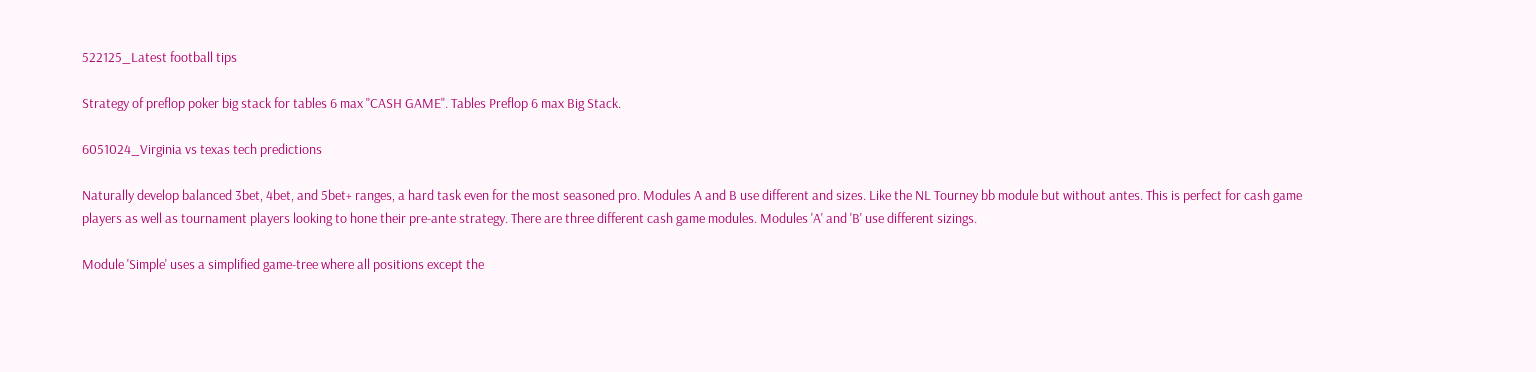522125_Latest football tips

Strategy of preflop poker big stack for tables 6 max "CASH GAME". Tables Preflop 6 max Big Stack.

6051024_Virginia vs texas tech predictions

Naturally develop balanced 3bet, 4bet, and 5bet+ ranges, a hard task even for the most seasoned pro. Modules A and B use different and sizes. Like the NL Tourney bb module but without antes. This is perfect for cash game players as well as tournament players looking to hone their pre-ante strategy. There are three different cash game modules. Modules 'A' and 'B' use different sizings.

Module 'Simple' uses a simplified game-tree where all positions except the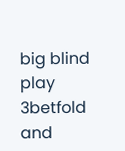big blind play 3betfold and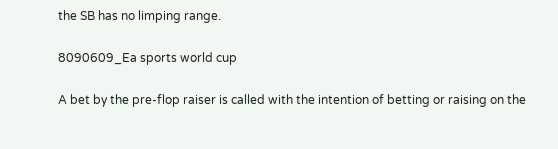the SB has no limping range.

8090609_Ea sports world cup

A bet by the pre-flop raiser is called with the intention of betting or raising on the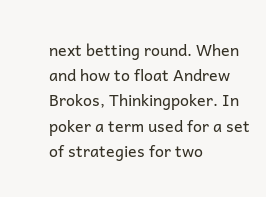next betting round. When and how to float Andrew Brokos, Thinkingpoker. In poker a term used for a set of strategies for two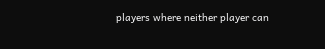players where neither player can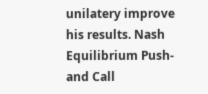unilatery improve his results. Nash Equilibrium Push- and Call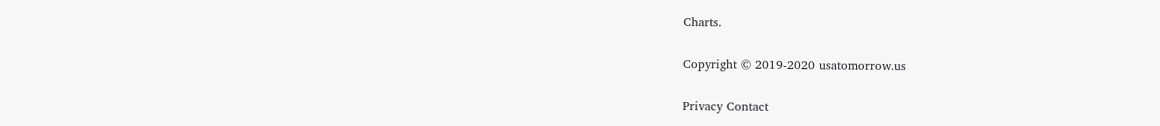Charts.

Copyright © 2019-2020 usatomorrow.us

Privacy Contact